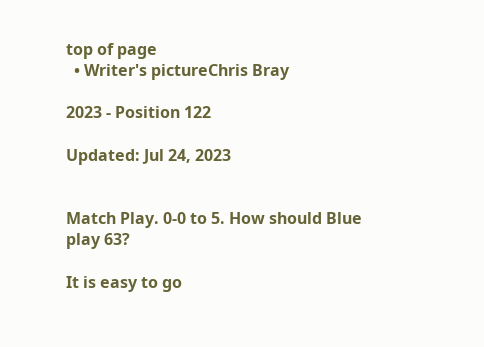top of page
  • Writer's pictureChris Bray

2023 - Position 122

Updated: Jul 24, 2023


Match Play. 0-0 to 5. How should Blue play 63?

It is easy to go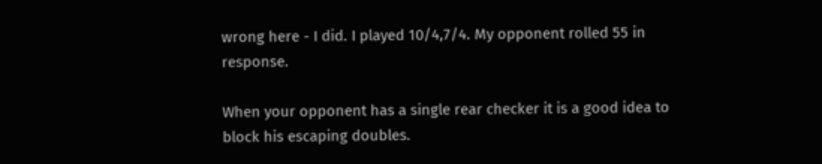wrong here - I did. I played 10/4,7/4. My opponent rolled 55 in response.

When your opponent has a single rear checker it is a good idea to block his escaping doubles.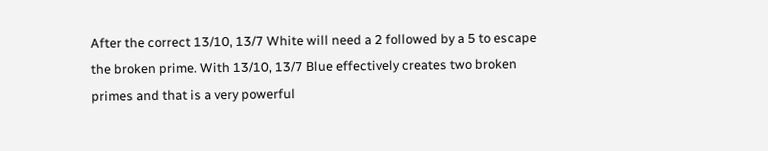After the correct 13/10, 13/7 White will need a 2 followed by a 5 to escape the broken prime. With 13/10, 13/7 Blue effectively creates two broken primes and that is a very powerful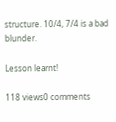structure. 10/4, 7/4 is a bad blunder.

Lesson learnt!

118 views0 comments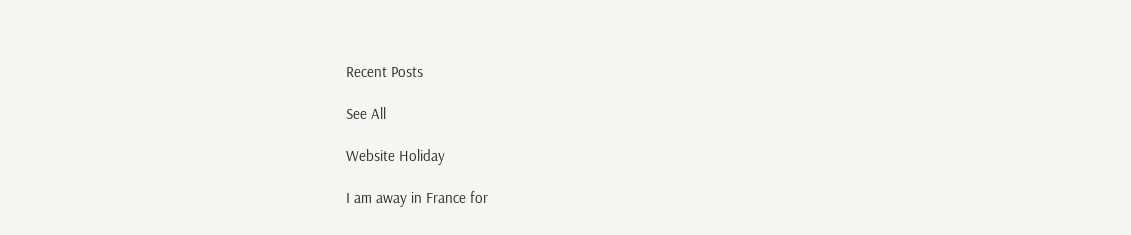Recent Posts

See All

Website Holiday

I am away in France for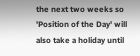the next two weeks so 'Position of the Day' will also take a holiday until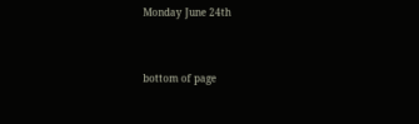Monday June 24th


bottom of page